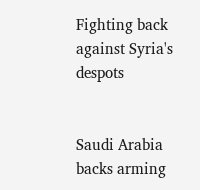Fighting back against Syria's despots


Saudi Arabia backs arming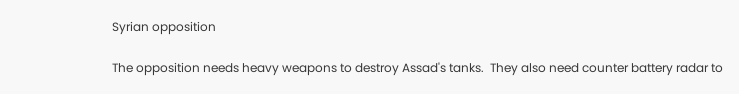Syrian opposition

The opposition needs heavy weapons to destroy Assad's tanks.  They also need counter battery radar to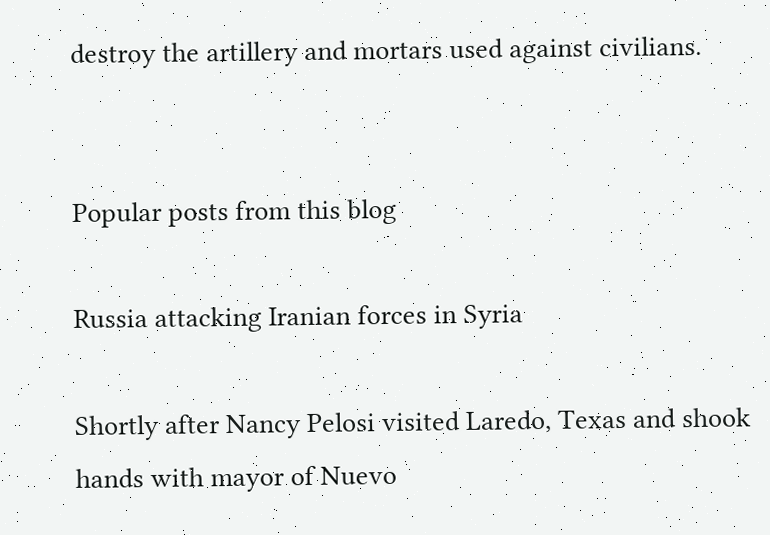destroy the artillery and mortars used against civilians.


Popular posts from this blog

Russia attacking Iranian forces in Syria

Shortly after Nancy Pelosi visited Laredo, Texas and shook hands with mayor of Nuevo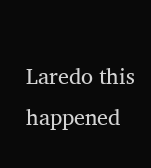Laredo this happened